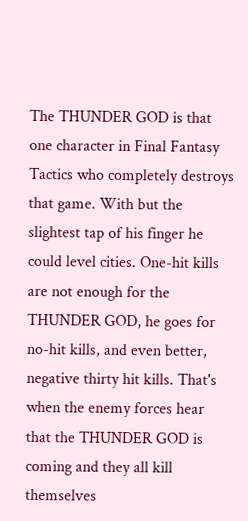The THUNDER GOD is that one character in Final Fantasy Tactics who completely destroys that game. With but the slightest tap of his finger he could level cities. One-hit kills are not enough for the THUNDER GOD, he goes for no-hit kills, and even better, negative thirty hit kills. That's when the enemy forces hear that the THUNDER GOD is coming and they all kill themselves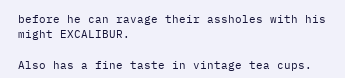before he can ravage their assholes with his might EXCALIBUR.

Also has a fine taste in vintage tea cups.